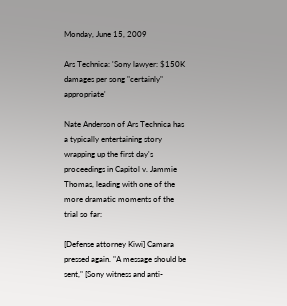Monday, June 15, 2009

Ars Technica: 'Sony lawyer: $150K damages per song "certainly" appropriate'

Nate Anderson of Ars Technica has a typically entertaining story wrapping up the first day's proceedings in Capitol v. Jammie Thomas, leading with one of the more dramatic moments of the trial so far:

[Defense attorney Kiwi] Camara pressed again. "A message should be sent," [Sony witness and anti-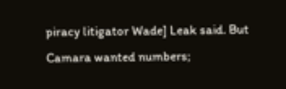piracy litigator Wade] Leak said. But Camara wanted numbers;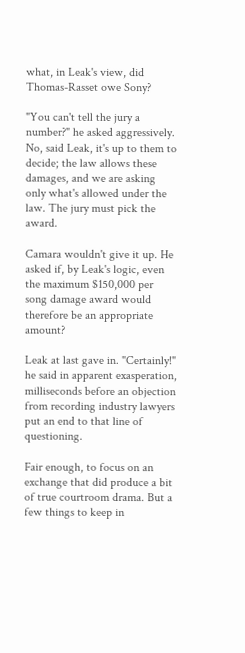what, in Leak's view, did Thomas-Rasset owe Sony?

"You can't tell the jury a number?" he asked aggressively. No, said Leak, it's up to them to decide; the law allows these damages, and we are asking only what's allowed under the law. The jury must pick the award.

Camara wouldn't give it up. He asked if, by Leak's logic, even the maximum $150,000 per song damage award would therefore be an appropriate amount?

Leak at last gave in. "Certainly!" he said in apparent exasperation, milliseconds before an objection from recording industry lawyers put an end to that line of questioning.

Fair enough, to focus on an exchange that did produce a bit of true courtroom drama. But a few things to keep in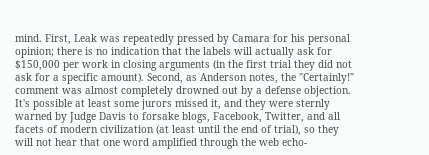mind. First, Leak was repeatedly pressed by Camara for his personal opinion; there is no indication that the labels will actually ask for $150,000 per work in closing arguments (in the first trial they did not ask for a specific amount). Second, as Anderson notes, the "Certainly!" comment was almost completely drowned out by a defense objection. It's possible at least some jurors missed it, and they were sternly warned by Judge Davis to forsake blogs, Facebook, Twitter, and all facets of modern civilization (at least until the end of trial), so they will not hear that one word amplified through the web echo-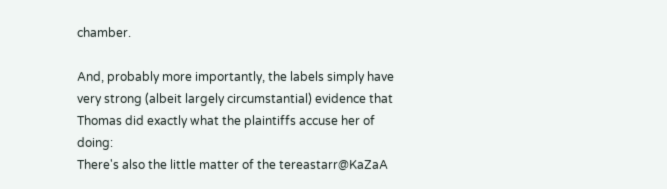chamber.

And, probably more importantly, the labels simply have very strong (albeit largely circumstantial) evidence that Thomas did exactly what the plaintiffs accuse her of doing:
There's also the little matter of the tereastarr@KaZaA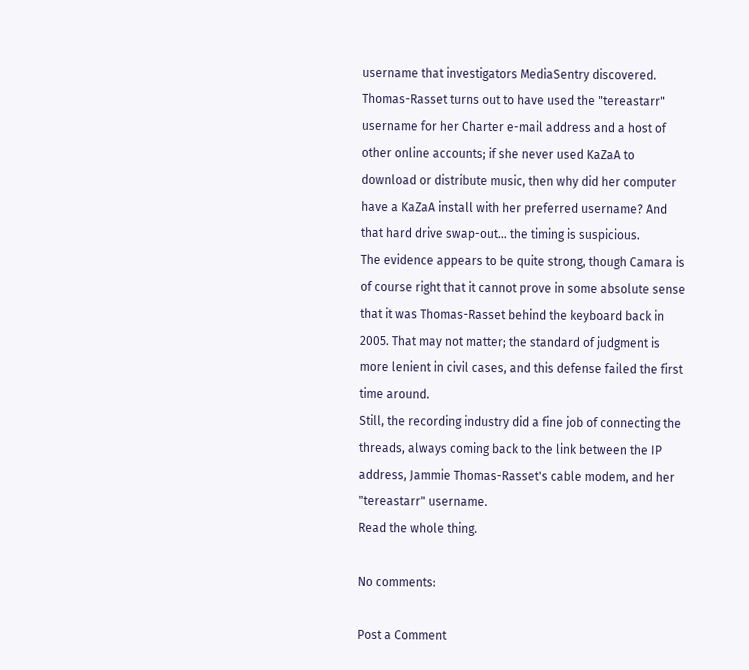username that investigators MediaSentry discovered. Thomas-Rasset turns out to have used the "tereastarr" username for her Charter e-mail address and a host of other online accounts; if she never used KaZaA to download or distribute music, then why did her computer have a KaZaA install with her preferred username? And that hard drive swap-out... the timing is suspicious.
The evidence appears to be quite strong, though Camara is of course right that it cannot prove in some absolute sense that it was Thomas-Rasset behind the keyboard back in 2005. That may not matter; the standard of judgment is more lenient in civil cases, and this defense failed the first time around.
Still, the recording industry did a fine job of connecting the threads, always coming back to the link between the IP address, Jammie Thomas-Rasset's cable modem, and her "tereastarr" username.
Read the whole thing.

No comments:

Post a Comment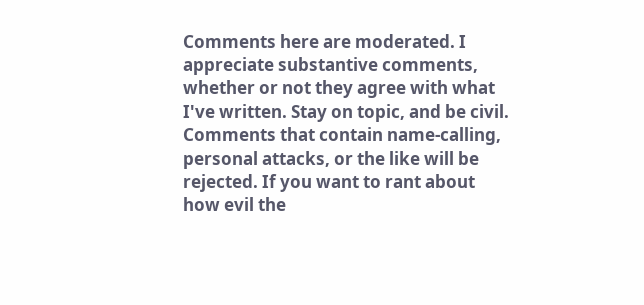Comments here are moderated. I appreciate substantive comments, whether or not they agree with what I've written. Stay on topic, and be civil. Comments that contain name-calling, personal attacks, or the like will be rejected. If you want to rant about how evil the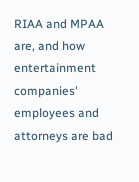RIAA and MPAA are, and how entertainment companies' employees and attorneys are bad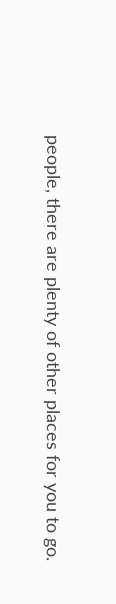people, there are plenty of other places for you to go.